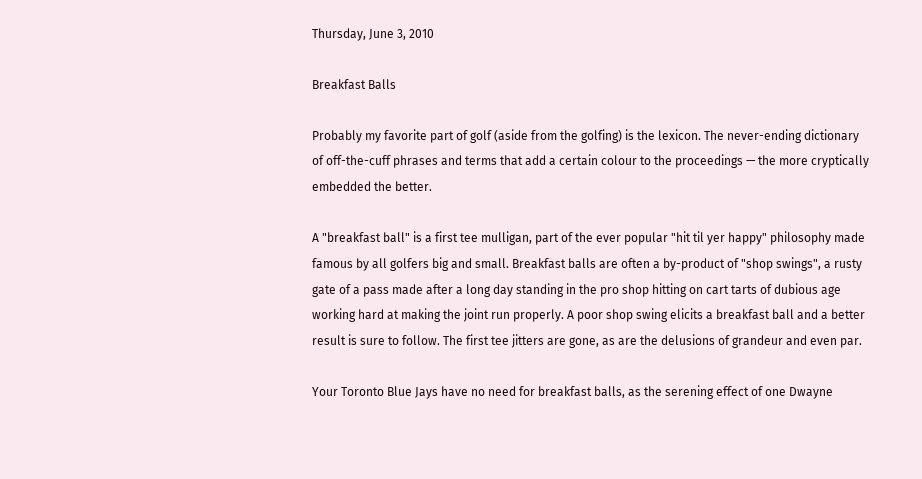Thursday, June 3, 2010

Breakfast Balls

Probably my favorite part of golf (aside from the golfing) is the lexicon. The never-ending dictionary of off-the-cuff phrases and terms that add a certain colour to the proceedings — the more cryptically embedded the better.

A "breakfast ball" is a first tee mulligan, part of the ever popular "hit til yer happy" philosophy made famous by all golfers big and small. Breakfast balls are often a by-product of "shop swings", a rusty gate of a pass made after a long day standing in the pro shop hitting on cart tarts of dubious age working hard at making the joint run properly. A poor shop swing elicits a breakfast ball and a better result is sure to follow. The first tee jitters are gone, as are the delusions of grandeur and even par.

Your Toronto Blue Jays have no need for breakfast balls, as the serening effect of one Dwayne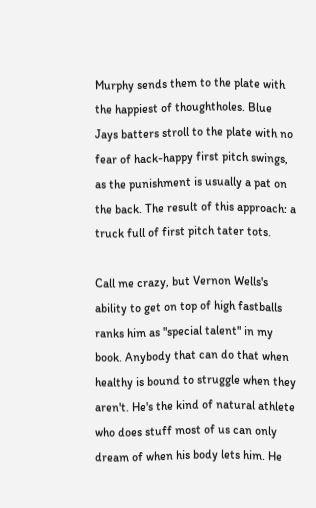Murphy sends them to the plate with the happiest of thoughtholes. Blue Jays batters stroll to the plate with no fear of hack-happy first pitch swings, as the punishment is usually a pat on the back. The result of this approach: a truck full of first pitch tater tots.

Call me crazy, but Vernon Wells's ability to get on top of high fastballs ranks him as "special talent" in my book. Anybody that can do that when healthy is bound to struggle when they aren't. He's the kind of natural athlete who does stuff most of us can only dream of when his body lets him. He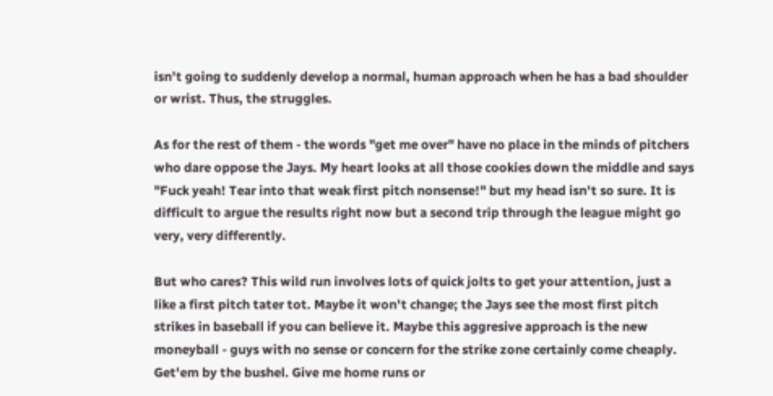isn't going to suddenly develop a normal, human approach when he has a bad shoulder or wrist. Thus, the struggles.

As for the rest of them - the words "get me over" have no place in the minds of pitchers who dare oppose the Jays. My heart looks at all those cookies down the middle and says "Fuck yeah! Tear into that weak first pitch nonsense!" but my head isn't so sure. It is difficult to argue the results right now but a second trip through the league might go very, very differently.

But who cares? This wild run involves lots of quick jolts to get your attention, just a like a first pitch tater tot. Maybe it won't change; the Jays see the most first pitch strikes in baseball if you can believe it. Maybe this aggresive approach is the new moneyball - guys with no sense or concern for the strike zone certainly come cheaply. Get'em by the bushel. Give me home runs or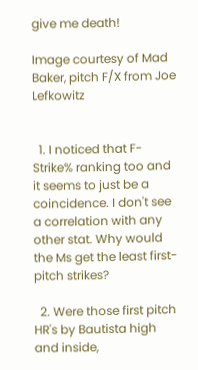give me death!

Image courtesy of Mad Baker, pitch F/X from Joe Lefkowitz


  1. I noticed that F-Strike% ranking too and it seems to just be a coincidence. I don't see a correlation with any other stat. Why would the Ms get the least first-pitch strikes?

  2. Were those first pitch HR's by Bautista high and inside,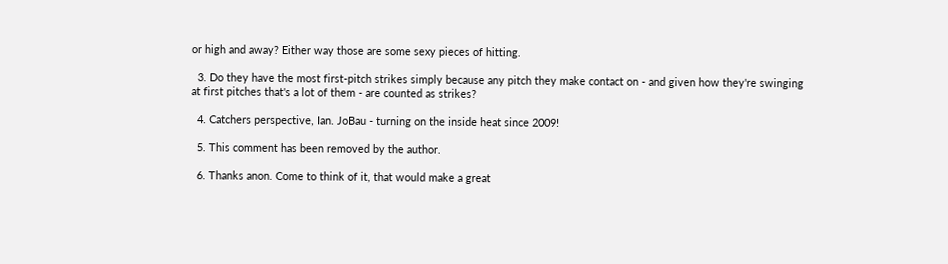or high and away? Either way those are some sexy pieces of hitting.

  3. Do they have the most first-pitch strikes simply because any pitch they make contact on - and given how they're swinging at first pitches that's a lot of them - are counted as strikes?

  4. Catchers perspective, Ian. JoBau - turning on the inside heat since 2009!

  5. This comment has been removed by the author.

  6. Thanks anon. Come to think of it, that would make a great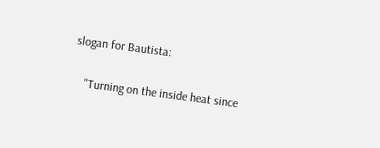slogan for Bautista:

    "Turning on the inside heat since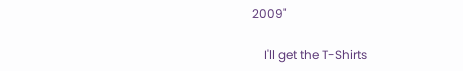2009"

    I'll get the T-Shirts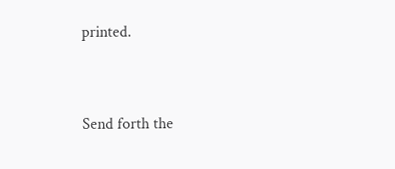printed.


Send forth the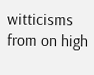witticisms from on high